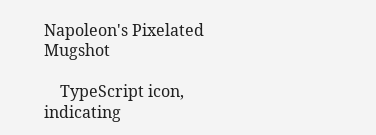Napoleon's Pixelated Mugshot

    TypeScript icon, indicating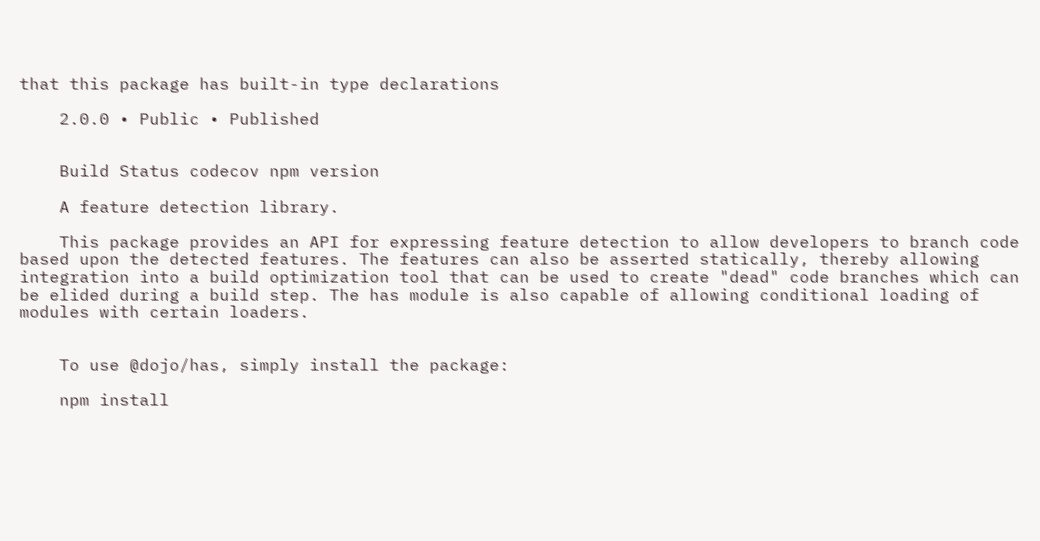that this package has built-in type declarations

    2.0.0 • Public • Published


    Build Status codecov npm version

    A feature detection library.

    This package provides an API for expressing feature detection to allow developers to branch code based upon the detected features. The features can also be asserted statically, thereby allowing integration into a build optimization tool that can be used to create "dead" code branches which can be elided during a build step. The has module is also capable of allowing conditional loading of modules with certain loaders.


    To use @dojo/has, simply install the package:

    npm install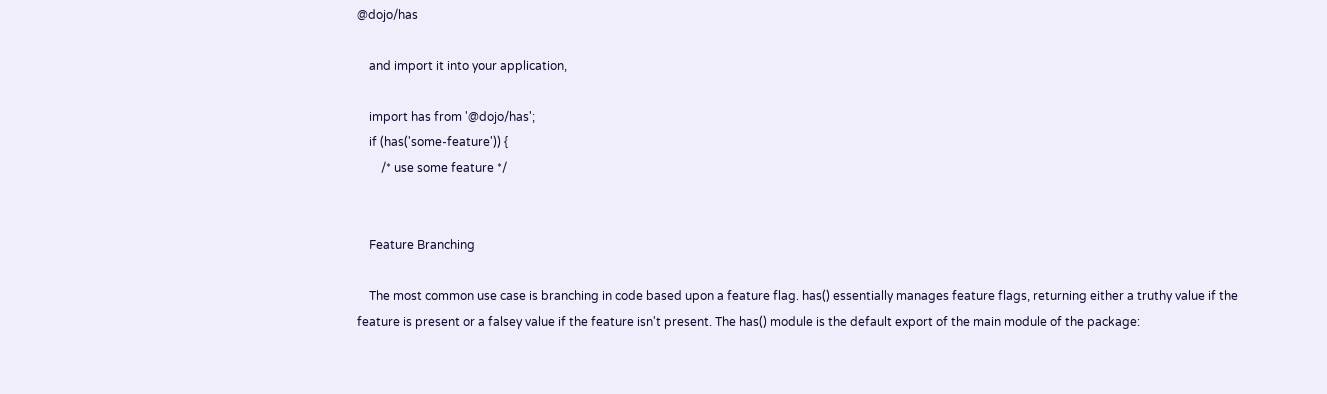@dojo/has

    and import it into your application,

    import has from '@dojo/has';
    if (has('some-feature')) {
        /* use some feature */


    Feature Branching

    The most common use case is branching in code based upon a feature flag. has() essentially manages feature flags, returning either a truthy value if the feature is present or a falsey value if the feature isn't present. The has() module is the default export of the main module of the package: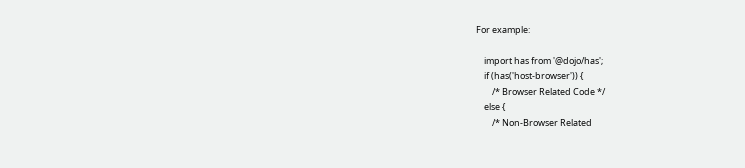For example:

    import has from '@dojo/has';
    if (has('host-browser')) {
        /* Browser Related Code */
    else {
        /* Non-Browser Related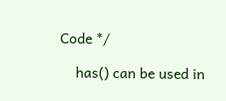Code */

    has() can be used in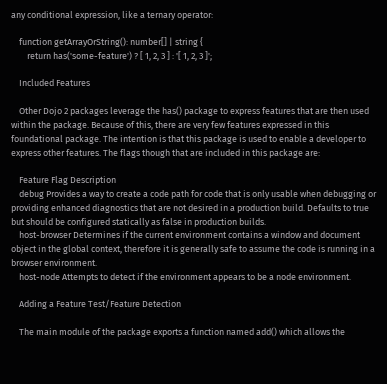any conditional expression, like a ternary operator:

    function getArrayOrString(): number[] | string {
        return has('some-feature') ? [ 1, 2, 3 ] : '[ 1, 2, 3 ]';

    Included Features

    Other Dojo 2 packages leverage the has() package to express features that are then used within the package. Because of this, there are very few features expressed in this foundational package. The intention is that this package is used to enable a developer to express other features. The flags though that are included in this package are:

    Feature Flag Description
    debug Provides a way to create a code path for code that is only usable when debugging or providing enhanced diagnostics that are not desired in a production build. Defaults to true but should be configured statically as false in production builds.
    host-browser Determines if the current environment contains a window and document object in the global context, therefore it is generally safe to assume the code is running in a browser environment.
    host-node Attempts to detect if the environment appears to be a node environment.

    Adding a Feature Test/Feature Detection

    The main module of the package exports a function named add() which allows the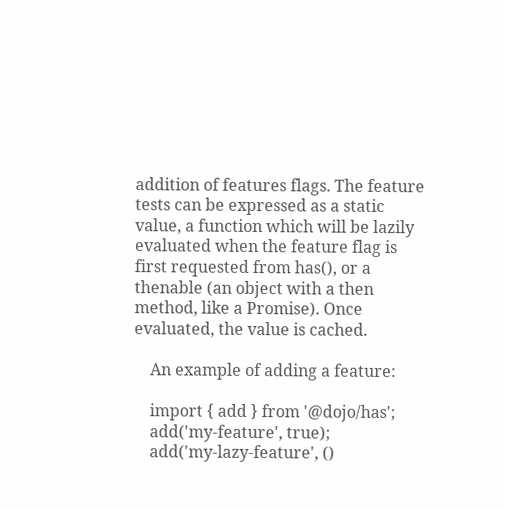addition of features flags. The feature tests can be expressed as a static value, a function which will be lazily evaluated when the feature flag is first requested from has(), or a thenable (an object with a then method, like a Promise). Once evaluated, the value is cached.

    An example of adding a feature:

    import { add } from '@dojo/has';
    add('my-feature', true);
    add('my-lazy-feature', ()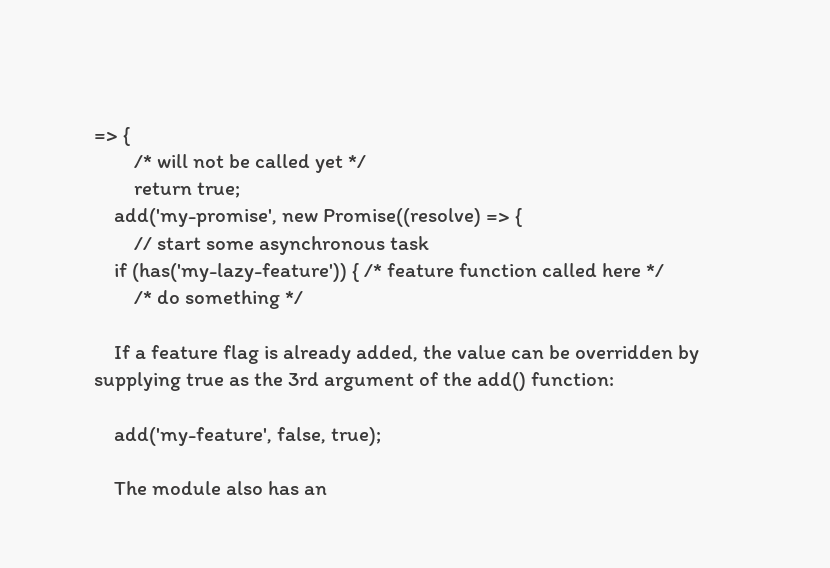=> {
        /* will not be called yet */
        return true;
    add('my-promise', new Promise((resolve) => {
        // start some asynchronous task
    if (has('my-lazy-feature')) { /* feature function called here */
        /* do something */

    If a feature flag is already added, the value can be overridden by supplying true as the 3rd argument of the add() function:

    add('my-feature', false, true);

    The module also has an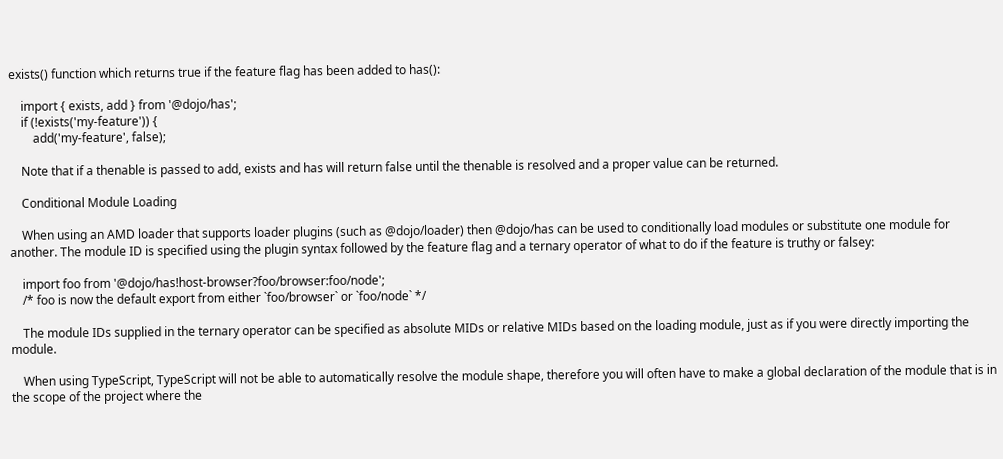exists() function which returns true if the feature flag has been added to has():

    import { exists, add } from '@dojo/has';
    if (!exists('my-feature')) {
        add('my-feature', false);

    Note that if a thenable is passed to add, exists and has will return false until the thenable is resolved and a proper value can be returned.

    Conditional Module Loading

    When using an AMD loader that supports loader plugins (such as @dojo/loader) then @dojo/has can be used to conditionally load modules or substitute one module for another. The module ID is specified using the plugin syntax followed by the feature flag and a ternary operator of what to do if the feature is truthy or falsey:

    import foo from '@dojo/has!host-browser?foo/browser:foo/node';
    /* foo is now the default export from either `foo/browser` or `foo/node` */

    The module IDs supplied in the ternary operator can be specified as absolute MIDs or relative MIDs based on the loading module, just as if you were directly importing the module.

    When using TypeScript, TypeScript will not be able to automatically resolve the module shape, therefore you will often have to make a global declaration of the module that is in the scope of the project where the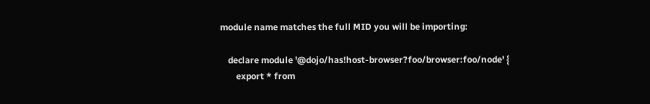module name matches the full MID you will be importing:

    declare module '@dojo/has!host-browser?foo/browser:foo/node' {
        export * from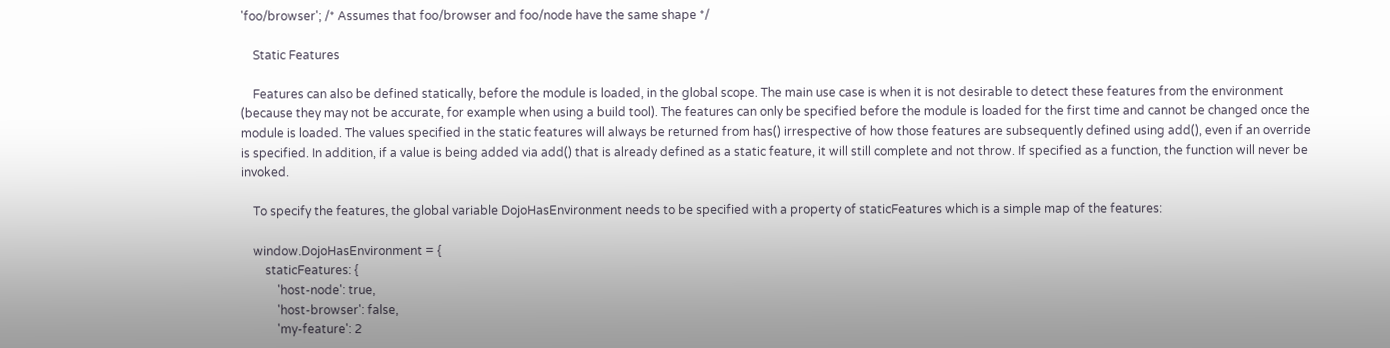'foo/browser'; /* Assumes that foo/browser and foo/node have the same shape */

    Static Features

    Features can also be defined statically, before the module is loaded, in the global scope. The main use case is when it is not desirable to detect these features from the environment (because they may not be accurate, for example when using a build tool). The features can only be specified before the module is loaded for the first time and cannot be changed once the module is loaded. The values specified in the static features will always be returned from has() irrespective of how those features are subsequently defined using add(), even if an override is specified. In addition, if a value is being added via add() that is already defined as a static feature, it will still complete and not throw. If specified as a function, the function will never be invoked.

    To specify the features, the global variable DojoHasEnvironment needs to be specified with a property of staticFeatures which is a simple map of the features:

    window.DojoHasEnvironment = {
        staticFeatures: {
            'host-node': true,
            'host-browser': false,
            'my-feature': 2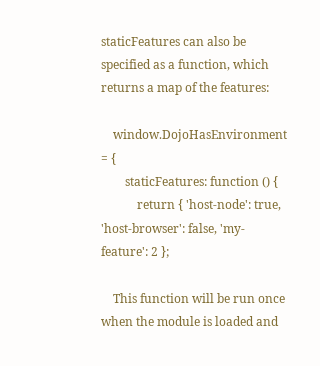staticFeatures can also be specified as a function, which returns a map of the features:

    window.DojoHasEnvironment = {
        staticFeatures: function () {
            return { 'host-node': true, 'host-browser': false, 'my-feature': 2 };

    This function will be run once when the module is loaded and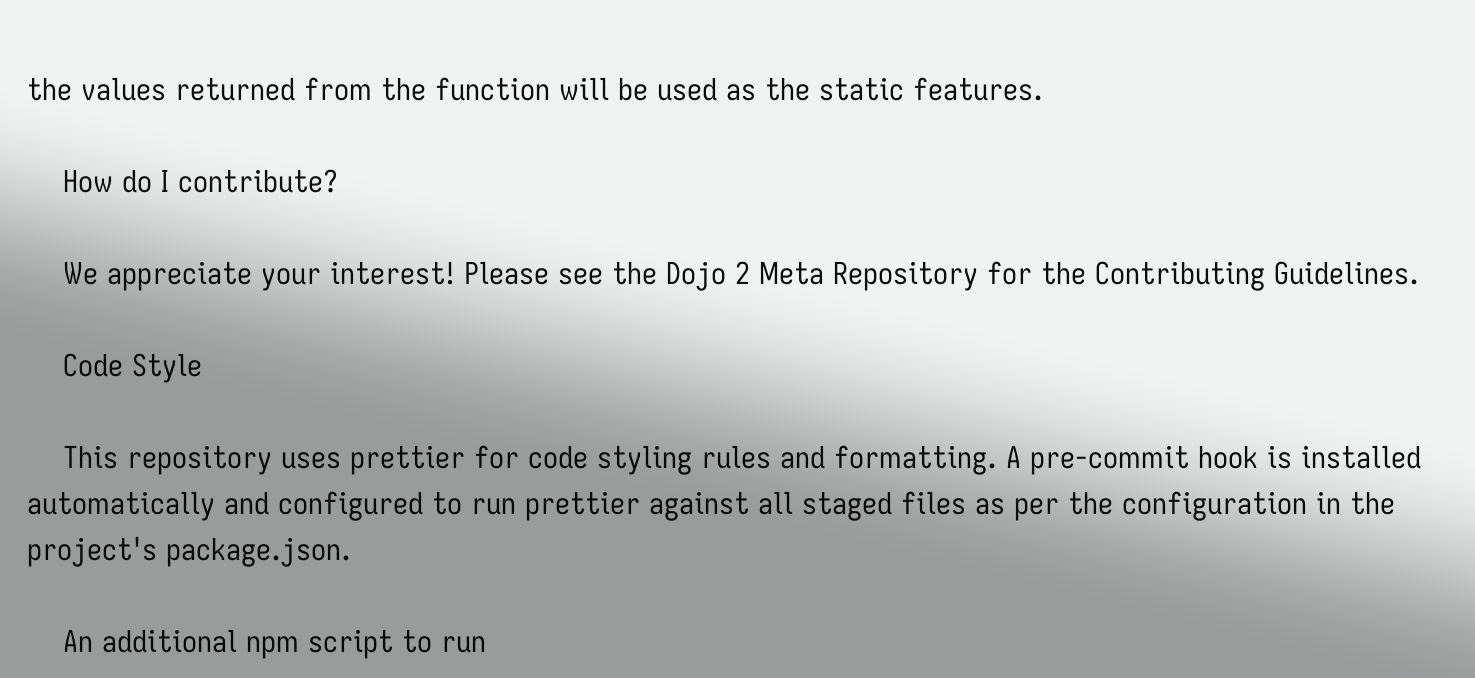the values returned from the function will be used as the static features.

    How do I contribute?

    We appreciate your interest! Please see the Dojo 2 Meta Repository for the Contributing Guidelines.

    Code Style

    This repository uses prettier for code styling rules and formatting. A pre-commit hook is installed automatically and configured to run prettier against all staged files as per the configuration in the project's package.json.

    An additional npm script to run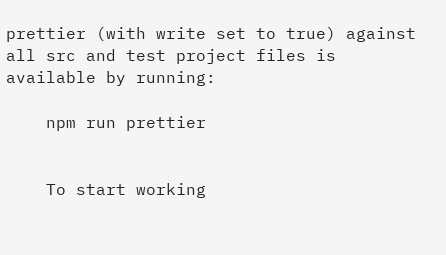prettier (with write set to true) against all src and test project files is available by running:

    npm run prettier


    To start working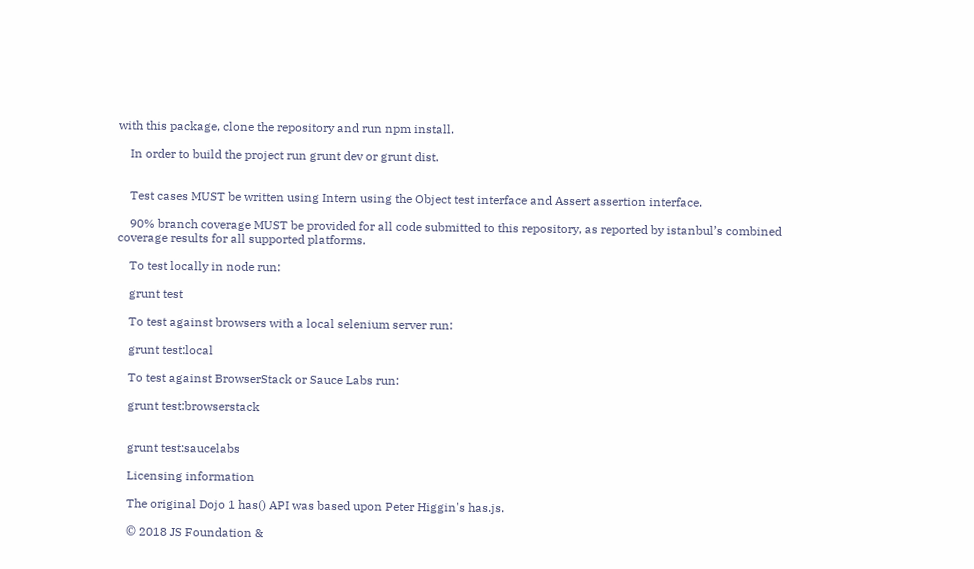with this package, clone the repository and run npm install.

    In order to build the project run grunt dev or grunt dist.


    Test cases MUST be written using Intern using the Object test interface and Assert assertion interface.

    90% branch coverage MUST be provided for all code submitted to this repository, as reported by istanbul’s combined coverage results for all supported platforms.

    To test locally in node run:

    grunt test

    To test against browsers with a local selenium server run:

    grunt test:local

    To test against BrowserStack or Sauce Labs run:

    grunt test:browserstack


    grunt test:saucelabs

    Licensing information

    The original Dojo 1 has() API was based upon Peter Higgin's has.js.

    © 2018 JS Foundation &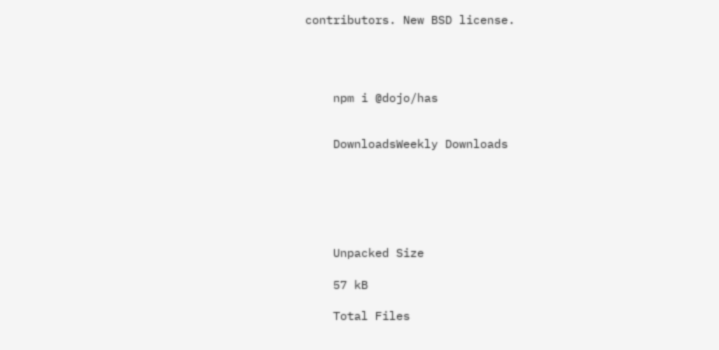contributors. New BSD license.




    npm i @dojo/has


    DownloadsWeekly Downloads






    Unpacked Size

    57 kB

    Total Files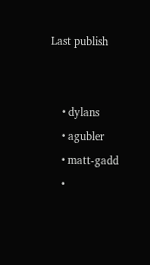Last publish


    • dylans
    • agubler
    • matt-gadd
    •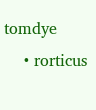tomdye
    • rorticus